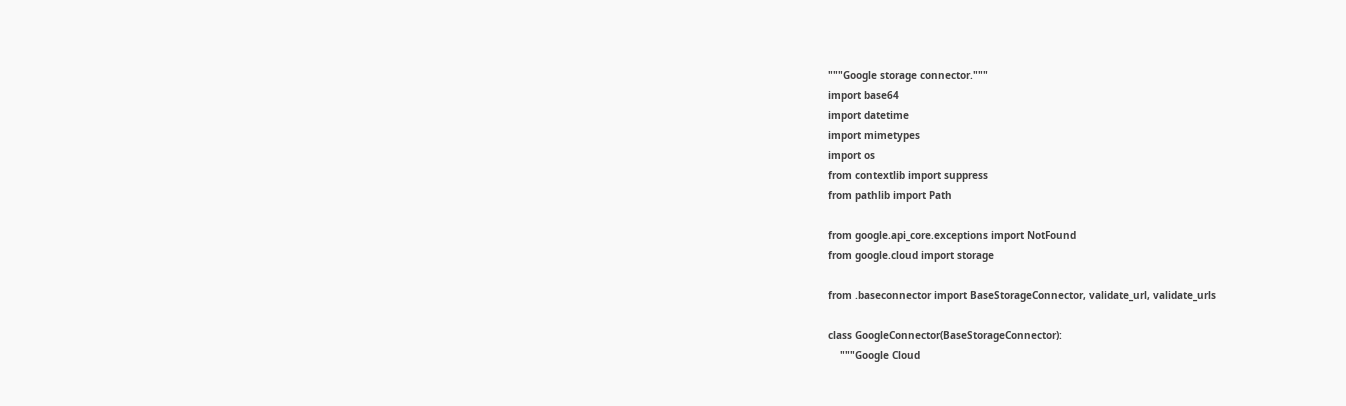"""Google storage connector."""
import base64
import datetime
import mimetypes
import os
from contextlib import suppress
from pathlib import Path

from google.api_core.exceptions import NotFound
from google.cloud import storage

from .baseconnector import BaseStorageConnector, validate_url, validate_urls

class GoogleConnector(BaseStorageConnector):
    """Google Cloud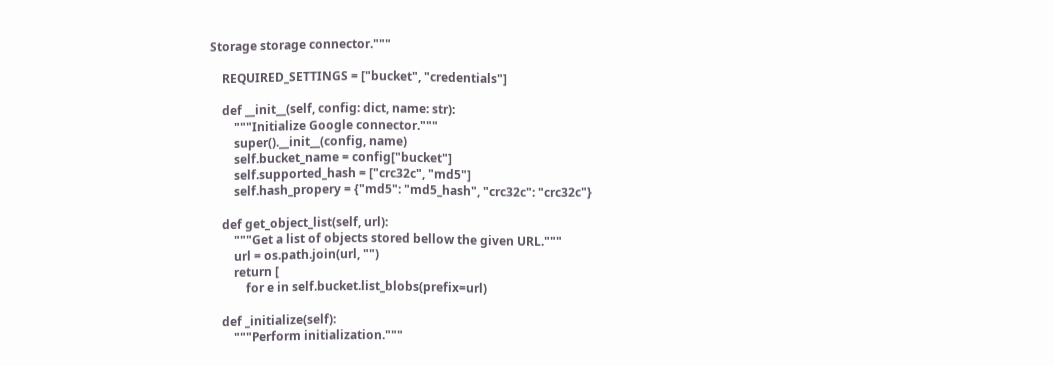Storage storage connector."""

    REQUIRED_SETTINGS = ["bucket", "credentials"]

    def __init__(self, config: dict, name: str):
        """Initialize Google connector."""
        super().__init__(config, name)
        self.bucket_name = config["bucket"]
        self.supported_hash = ["crc32c", "md5"]
        self.hash_propery = {"md5": "md5_hash", "crc32c": "crc32c"}

    def get_object_list(self, url):
        """Get a list of objects stored bellow the given URL."""
        url = os.path.join(url, "")
        return [
            for e in self.bucket.list_blobs(prefix=url)

    def _initialize(self):
        """Perform initialization."""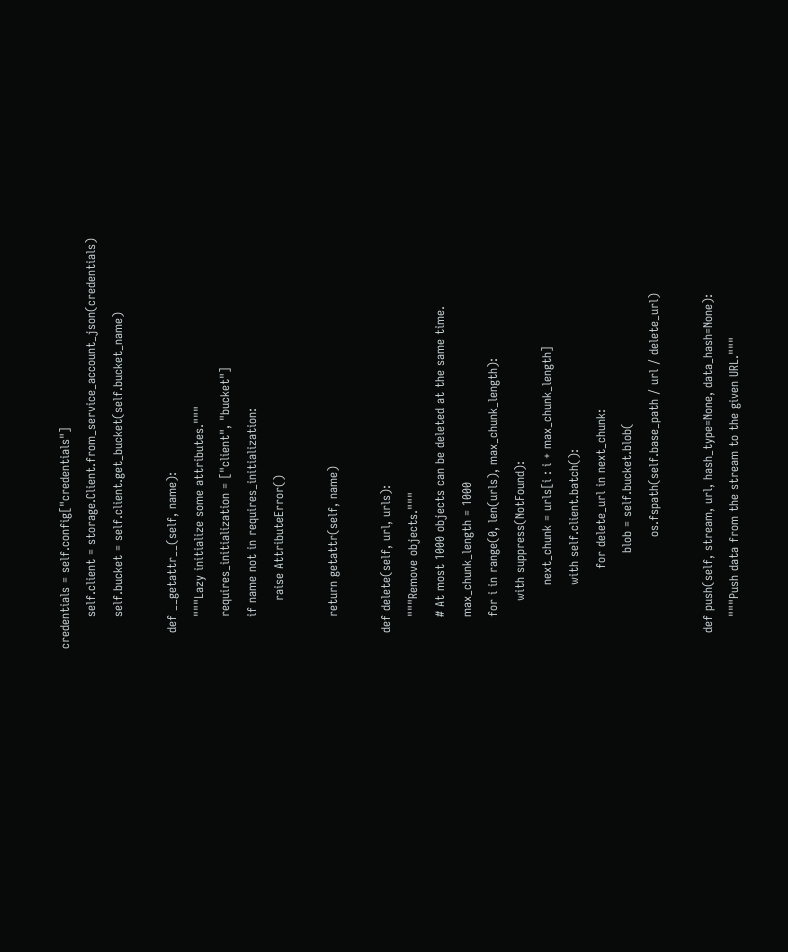credentials = self.config["credentials"]
        self.client = storage.Client.from_service_account_json(credentials)
        self.bucket = self.client.get_bucket(self.bucket_name)

    def __getattr__(self, name):
        """Lazy initialize some attributes."""
        requires_initialization = ["client", "bucket"]
        if name not in requires_initialization:
            raise AttributeError()

        return getattr(self, name)

    def delete(self, url, urls):
        """Remove objects."""
        # At most 1000 objects can be deleted at the same time.
        max_chunk_length = 1000
        for i in range(0, len(urls), max_chunk_length):
            with suppress(NotFound):
                next_chunk = urls[i : i + max_chunk_length]
                with self.client.batch():
                    for delete_url in next_chunk:
                        blob = self.bucket.blob(
                            os.fspath(self.base_path / url / delete_url)

    def push(self, stream, url, hash_type=None, data_hash=None):
        """Push data from the stream to the given URL."""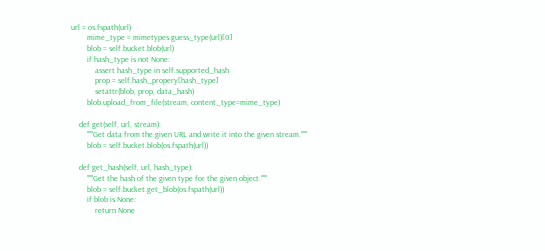url = os.fspath(url)
        mime_type = mimetypes.guess_type(url)[0]
        blob = self.bucket.blob(url)
        if hash_type is not None:
            assert hash_type in self.supported_hash
            prop = self.hash_propery[hash_type]
            setattr(blob, prop, data_hash)
        blob.upload_from_file(stream, content_type=mime_type)

    def get(self, url, stream):
        """Get data from the given URL and write it into the given stream."""
        blob = self.bucket.blob(os.fspath(url))

    def get_hash(self, url, hash_type):
        """Get the hash of the given type for the given object."""
        blob = self.bucket.get_blob(os.fspath(url))
        if blob is None:
            return None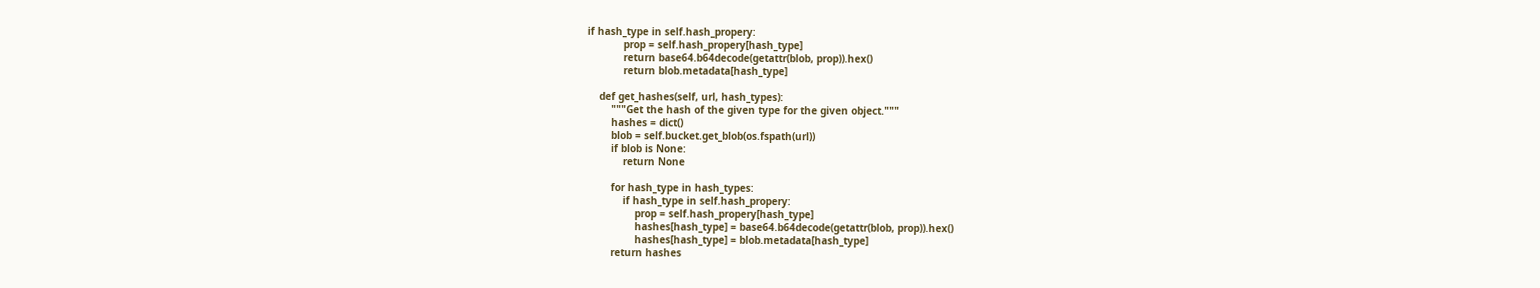if hash_type in self.hash_propery:
            prop = self.hash_propery[hash_type]
            return base64.b64decode(getattr(blob, prop)).hex()
            return blob.metadata[hash_type]

    def get_hashes(self, url, hash_types):
        """Get the hash of the given type for the given object."""
        hashes = dict()
        blob = self.bucket.get_blob(os.fspath(url))
        if blob is None:
            return None

        for hash_type in hash_types:
            if hash_type in self.hash_propery:
                prop = self.hash_propery[hash_type]
                hashes[hash_type] = base64.b64decode(getattr(blob, prop)).hex()
                hashes[hash_type] = blob.metadata[hash_type]
        return hashes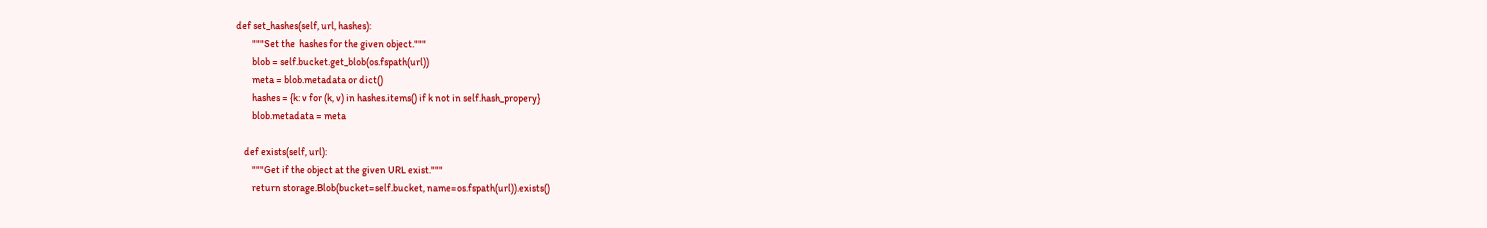def set_hashes(self, url, hashes):
        """Set the  hashes for the given object."""
        blob = self.bucket.get_blob(os.fspath(url))
        meta = blob.metadata or dict()
        hashes = {k: v for (k, v) in hashes.items() if k not in self.hash_propery}
        blob.metadata = meta

    def exists(self, url):
        """Get if the object at the given URL exist."""
        return storage.Blob(bucket=self.bucket, name=os.fspath(url)).exists()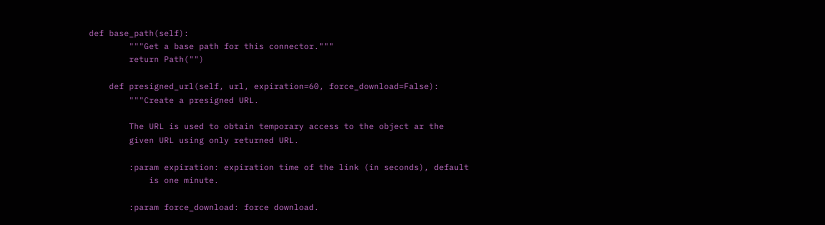def base_path(self):
        """Get a base path for this connector."""
        return Path("")

    def presigned_url(self, url, expiration=60, force_download=False):
        """Create a presigned URL.

        The URL is used to obtain temporary access to the object ar the
        given URL using only returned URL.

        :param expiration: expiration time of the link (in seconds), default
            is one minute.

        :param force_download: force download.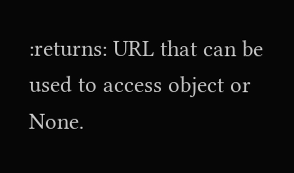:returns: URL that can be used to access object or None.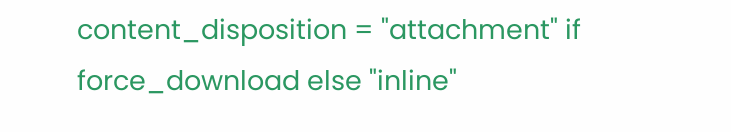content_disposition = "attachment" if force_download else "inline"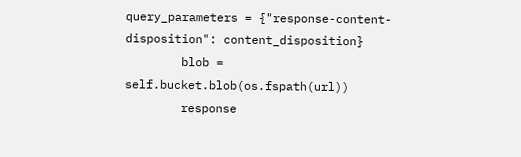query_parameters = {"response-content-disposition": content_disposition}
        blob = self.bucket.blob(os.fspath(url))
        response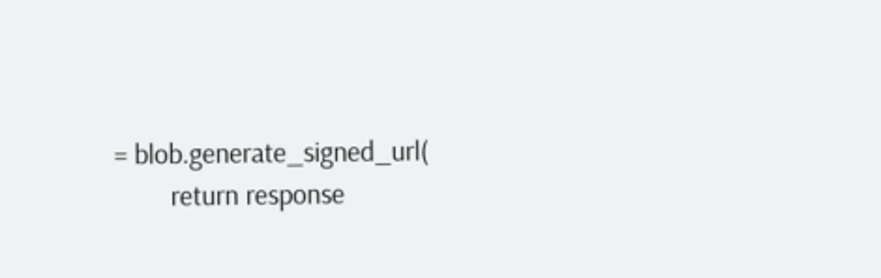= blob.generate_signed_url(
        return response